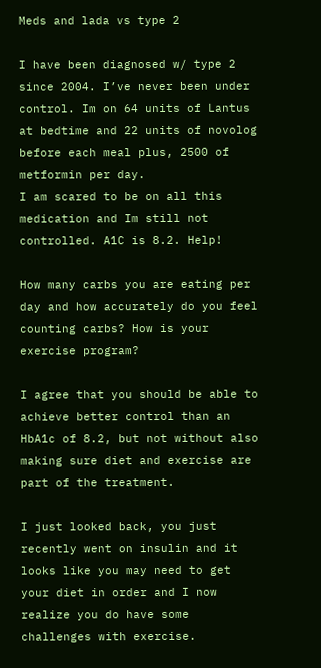Meds and lada vs type 2

I have been diagnosed w/ type 2 since 2004. I’ve never been under control. Im on 64 units of Lantus at bedtime and 22 units of novolog before each meal plus, 2500 of metformin per day.
I am scared to be on all this medication and Im still not controlled. A1C is 8.2. Help!

How many carbs you are eating per day and how accurately do you feel counting carbs? How is your exercise program?

I agree that you should be able to achieve better control than an HbA1c of 8.2, but not without also making sure diet and exercise are part of the treatment.

I just looked back, you just recently went on insulin and it looks like you may need to get your diet in order and I now realize you do have some challenges with exercise.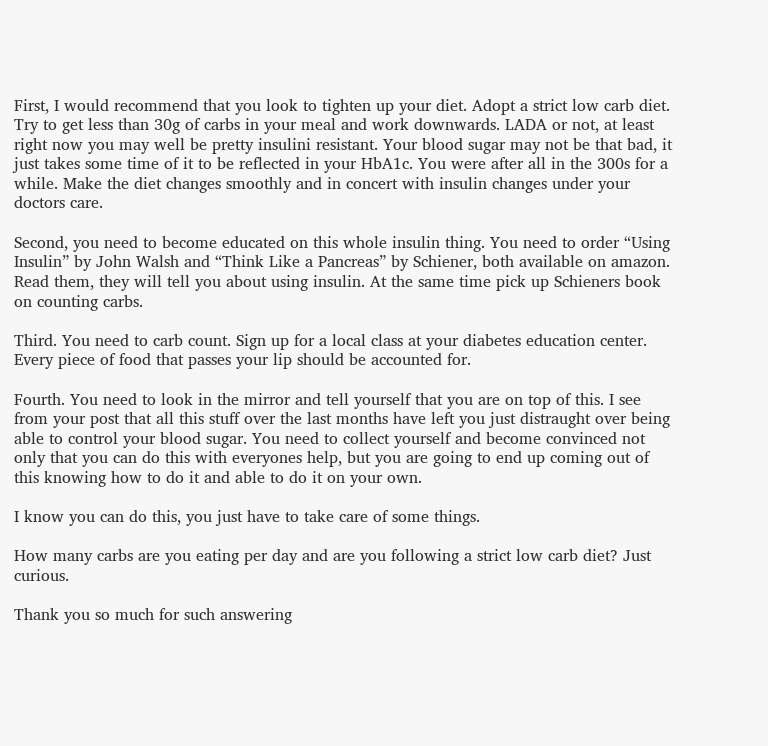First, I would recommend that you look to tighten up your diet. Adopt a strict low carb diet. Try to get less than 30g of carbs in your meal and work downwards. LADA or not, at least right now you may well be pretty insulini resistant. Your blood sugar may not be that bad, it just takes some time of it to be reflected in your HbA1c. You were after all in the 300s for a while. Make the diet changes smoothly and in concert with insulin changes under your doctors care.

Second, you need to become educated on this whole insulin thing. You need to order “Using Insulin” by John Walsh and “Think Like a Pancreas” by Schiener, both available on amazon. Read them, they will tell you about using insulin. At the same time pick up Schieners book on counting carbs.

Third. You need to carb count. Sign up for a local class at your diabetes education center. Every piece of food that passes your lip should be accounted for.

Fourth. You need to look in the mirror and tell yourself that you are on top of this. I see from your post that all this stuff over the last months have left you just distraught over being able to control your blood sugar. You need to collect yourself and become convinced not only that you can do this with everyones help, but you are going to end up coming out of this knowing how to do it and able to do it on your own.

I know you can do this, you just have to take care of some things.

How many carbs are you eating per day and are you following a strict low carb diet? Just curious.

Thank you so much for such answering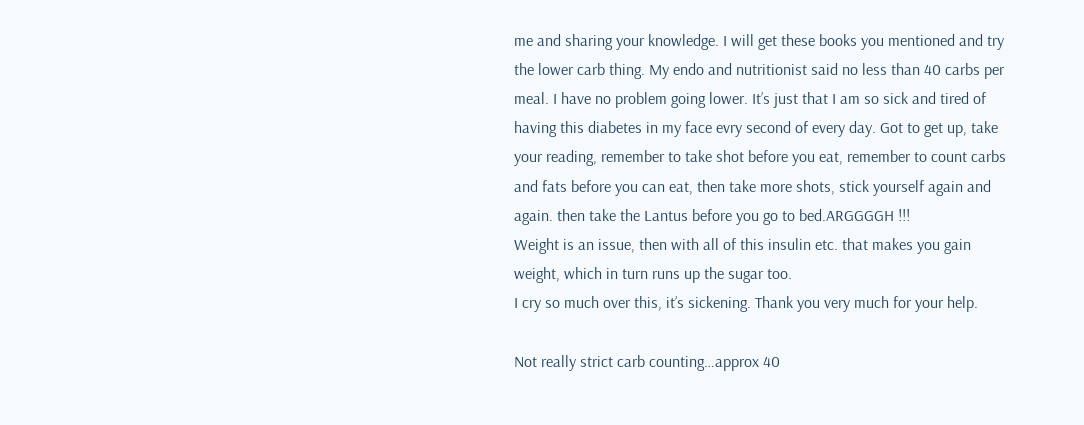me and sharing your knowledge. I will get these books you mentioned and try the lower carb thing. My endo and nutritionist said no less than 40 carbs per meal. I have no problem going lower. It’s just that I am so sick and tired of having this diabetes in my face evry second of every day. Got to get up, take your reading, remember to take shot before you eat, remember to count carbs and fats before you can eat, then take more shots, stick yourself again and again. then take the Lantus before you go to bed.ARGGGGH !!!
Weight is an issue, then with all of this insulin etc. that makes you gain weight, which in turn runs up the sugar too.
I cry so much over this, it’s sickening. Thank you very much for your help.

Not really strict carb counting…approx 40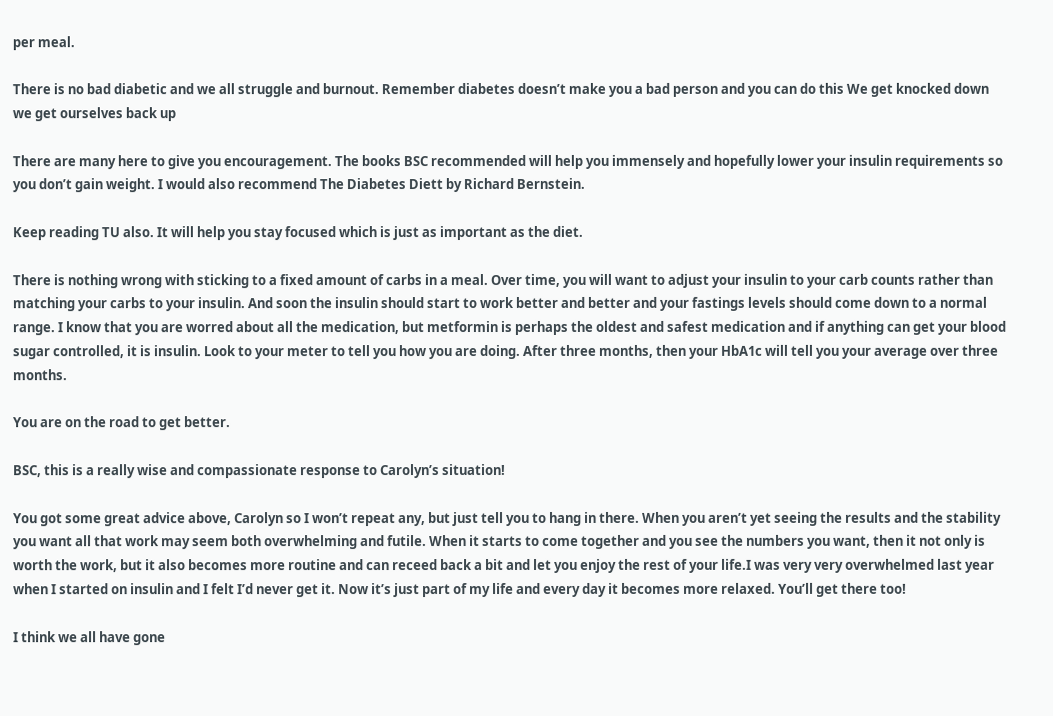per meal.

There is no bad diabetic and we all struggle and burnout. Remember diabetes doesn’t make you a bad person and you can do this We get knocked down we get ourselves back up

There are many here to give you encouragement. The books BSC recommended will help you immensely and hopefully lower your insulin requirements so you don’t gain weight. I would also recommend The Diabetes Diett by Richard Bernstein.

Keep reading TU also. It will help you stay focused which is just as important as the diet.

There is nothing wrong with sticking to a fixed amount of carbs in a meal. Over time, you will want to adjust your insulin to your carb counts rather than matching your carbs to your insulin. And soon the insulin should start to work better and better and your fastings levels should come down to a normal range. I know that you are worred about all the medication, but metformin is perhaps the oldest and safest medication and if anything can get your blood sugar controlled, it is insulin. Look to your meter to tell you how you are doing. After three months, then your HbA1c will tell you your average over three months.

You are on the road to get better.

BSC, this is a really wise and compassionate response to Carolyn’s situation!

You got some great advice above, Carolyn so I won’t repeat any, but just tell you to hang in there. When you aren’t yet seeing the results and the stability you want all that work may seem both overwhelming and futile. When it starts to come together and you see the numbers you want, then it not only is worth the work, but it also becomes more routine and can receed back a bit and let you enjoy the rest of your life.I was very very overwhelmed last year when I started on insulin and I felt I’d never get it. Now it’s just part of my life and every day it becomes more relaxed. You’ll get there too!

I think we all have gone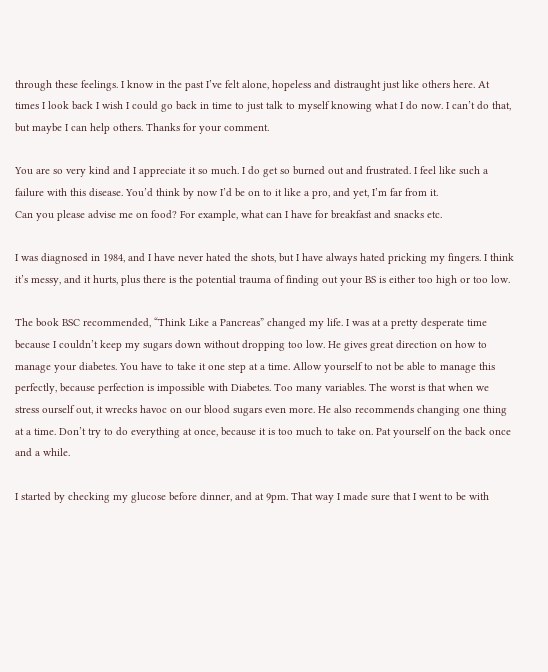through these feelings. I know in the past I’ve felt alone, hopeless and distraught just like others here. At times I look back I wish I could go back in time to just talk to myself knowing what I do now. I can’t do that, but maybe I can help others. Thanks for your comment.

You are so very kind and I appreciate it so much. I do get so burned out and frustrated. I feel like such a failure with this disease. You’d think by now I’d be on to it like a pro, and yet, I’m far from it.
Can you please advise me on food? For example, what can I have for breakfast and snacks etc.

I was diagnosed in 1984, and I have never hated the shots, but I have always hated pricking my fingers. I think it’s messy, and it hurts, plus there is the potential trauma of finding out your BS is either too high or too low.

The book BSC recommended, “Think Like a Pancreas” changed my life. I was at a pretty desperate time because I couldn’t keep my sugars down without dropping too low. He gives great direction on how to manage your diabetes. You have to take it one step at a time. Allow yourself to not be able to manage this perfectly, because perfection is impossible with Diabetes. Too many variables. The worst is that when we stress ourself out, it wrecks havoc on our blood sugars even more. He also recommends changing one thing at a time. Don’t try to do everything at once, because it is too much to take on. Pat yourself on the back once and a while.

I started by checking my glucose before dinner, and at 9pm. That way I made sure that I went to be with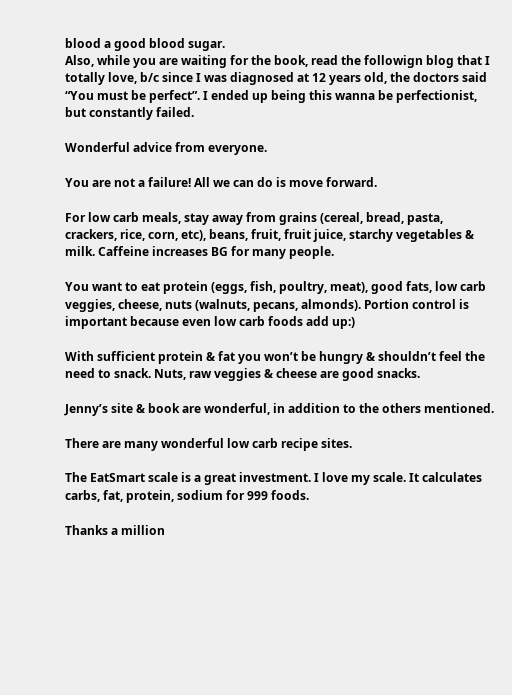blood a good blood sugar.
Also, while you are waiting for the book, read the followign blog that I totally love, b/c since I was diagnosed at 12 years old, the doctors said “You must be perfect”. I ended up being this wanna be perfectionist, but constantly failed.

Wonderful advice from everyone.

You are not a failure! All we can do is move forward.

For low carb meals, stay away from grains (cereal, bread, pasta, crackers, rice, corn, etc), beans, fruit, fruit juice, starchy vegetables & milk. Caffeine increases BG for many people.

You want to eat protein (eggs, fish, poultry, meat), good fats, low carb veggies, cheese, nuts (walnuts, pecans, almonds). Portion control is important because even low carb foods add up:)

With sufficient protein & fat you won’t be hungry & shouldn’t feel the need to snack. Nuts, raw veggies & cheese are good snacks.

Jenny’s site & book are wonderful, in addition to the others mentioned.

There are many wonderful low carb recipe sites.

The EatSmart scale is a great investment. I love my scale. It calculates carbs, fat, protein, sodium for 999 foods.

Thanks a million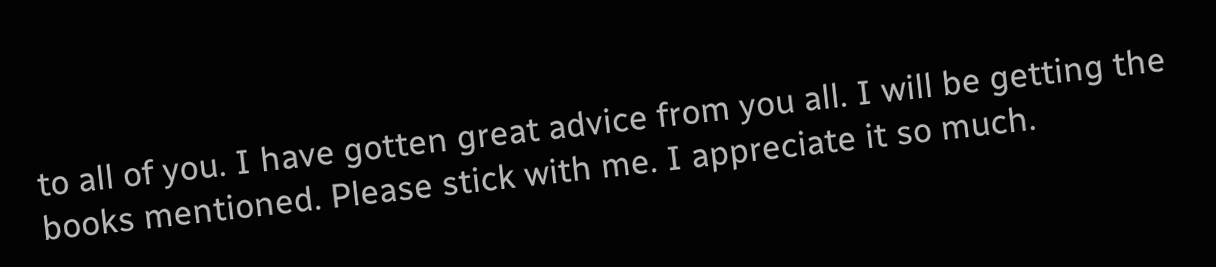to all of you. I have gotten great advice from you all. I will be getting the books mentioned. Please stick with me. I appreciate it so much.